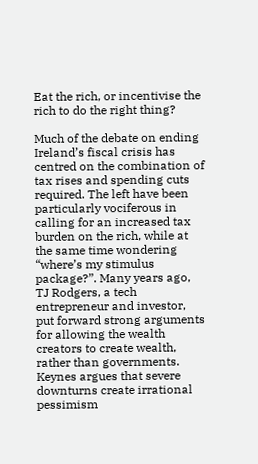Eat the rich, or incentivise the rich to do the right thing?

Much of the debate on ending Ireland’s fiscal crisis has centred on the combination of tax rises and spending cuts required. The left have been particularly vociferous in calling for an increased tax burden on the rich, while at the same time wondering “where’s my stimulus package?”. Many years ago, TJ Rodgers, a tech entrepreneur and investor, put forward strong arguments for allowing the wealth creators to create wealth, rather than governments. Keynes argues that severe downturns create irrational pessimism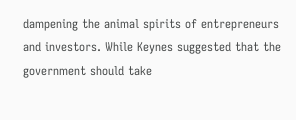dampening the animal spirits of entrepreneurs and investors. While Keynes suggested that the government should take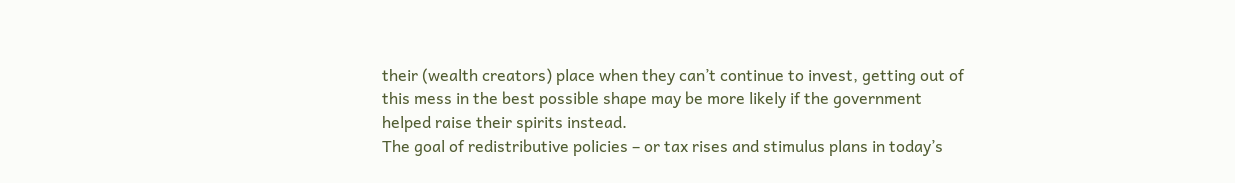their (wealth creators) place when they can’t continue to invest, getting out of this mess in the best possible shape may be more likely if the government helped raise their spirits instead.
The goal of redistributive policies – or tax rises and stimulus plans in today’s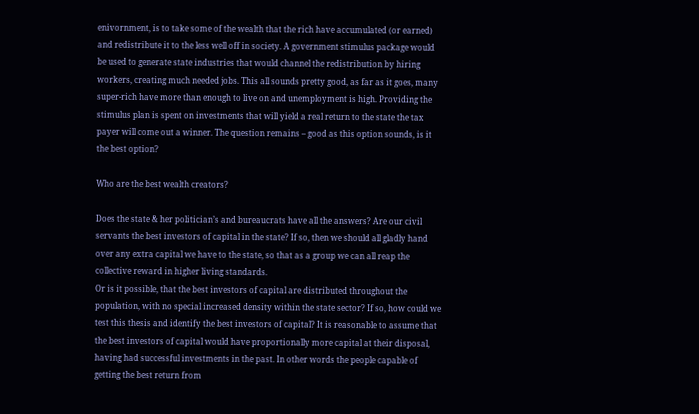enivornment, is to take some of the wealth that the rich have accumulated (or earned) and redistribute it to the less well off in society. A government stimulus package would be used to generate state industries that would channel the redistribution by hiring workers, creating much needed jobs. This all sounds pretty good, as far as it goes, many super-rich have more than enough to live on and unemployment is high. Providing the stimulus plan is spent on investments that will yield a real return to the state the tax payer will come out a winner. The question remains – good as this option sounds, is it the best option?

Who are the best wealth creators?

Does the state & her politician’s and bureaucrats have all the answers? Are our civil servants the best investors of capital in the state? If so, then we should all gladly hand over any extra capital we have to the state, so that as a group we can all reap the collective reward in higher living standards.
Or is it possible, that the best investors of capital are distributed throughout the population, with no special increased density within the state sector? If so, how could we test this thesis and identify the best investors of capital? It is reasonable to assume that the best investors of capital would have proportionally more capital at their disposal, having had successful investments in the past. In other words the people capable of getting the best return from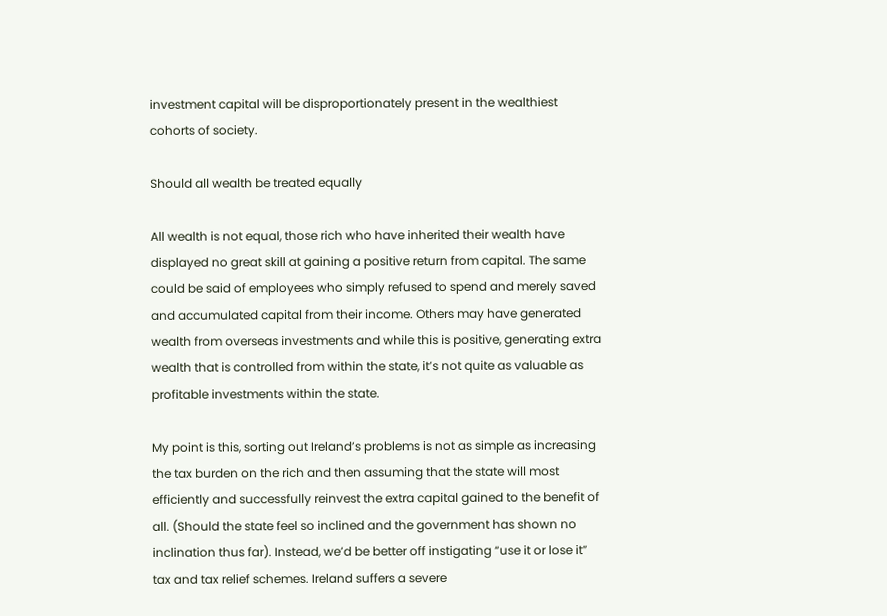investment capital will be disproportionately present in the wealthiest cohorts of society.

Should all wealth be treated equally

All wealth is not equal, those rich who have inherited their wealth have displayed no great skill at gaining a positive return from capital. The same could be said of employees who simply refused to spend and merely saved and accumulated capital from their income. Others may have generated wealth from overseas investments and while this is positive, generating extra wealth that is controlled from within the state, it’s not quite as valuable as profitable investments within the state.

My point is this, sorting out Ireland’s problems is not as simple as increasing the tax burden on the rich and then assuming that the state will most efficiently and successfully reinvest the extra capital gained to the benefit of all. (Should the state feel so inclined and the government has shown no inclination thus far). Instead, we’d be better off instigating “use it or lose it” tax and tax relief schemes. Ireland suffers a severe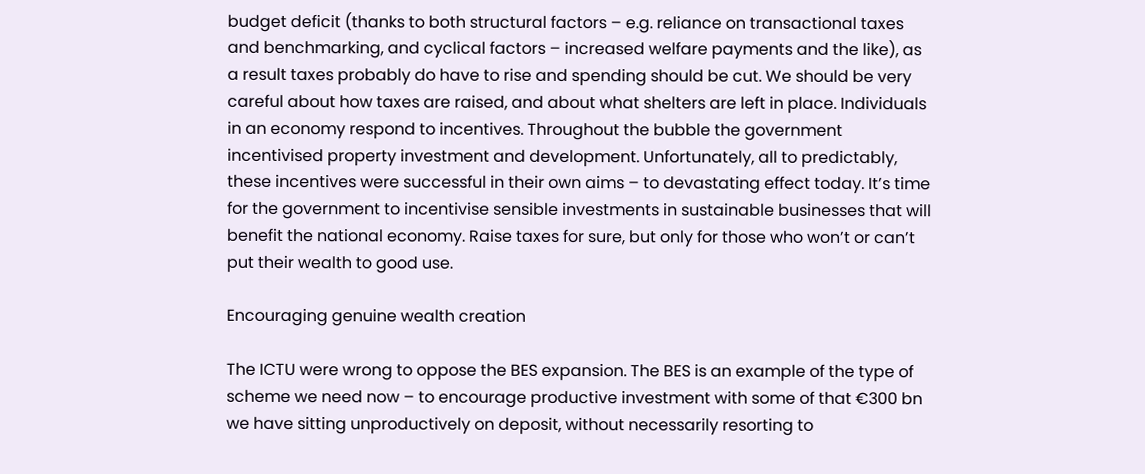budget deficit (thanks to both structural factors – e.g. reliance on transactional taxes and benchmarking, and cyclical factors – increased welfare payments and the like), as a result taxes probably do have to rise and spending should be cut. We should be very careful about how taxes are raised, and about what shelters are left in place. Individuals in an economy respond to incentives. Throughout the bubble the government incentivised property investment and development. Unfortunately, all to predictably, these incentives were successful in their own aims – to devastating effect today. It’s time for the government to incentivise sensible investments in sustainable businesses that will benefit the national economy. Raise taxes for sure, but only for those who won’t or can’t put their wealth to good use.

Encouraging genuine wealth creation

The ICTU were wrong to oppose the BES expansion. The BES is an example of the type of scheme we need now – to encourage productive investment with some of that €300 bn we have sitting unproductively on deposit, without necessarily resorting to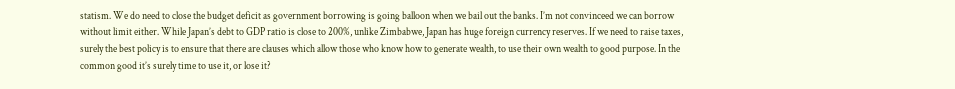statism. We do need to close the budget deficit as government borrowing is going balloon when we bail out the banks. I’m not convinceed we can borrow without limit either. While Japan’s debt to GDP ratio is close to 200%, unlike Zimbabwe, Japan has huge foreign currency reserves. If we need to raise taxes, surely the best policy is to ensure that there are clauses which allow those who know how to generate wealth, to use their own wealth to good purpose. In the common good it’s surely time to use it, or lose it?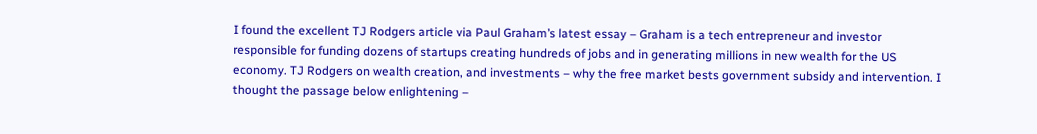I found the excellent TJ Rodgers article via Paul Graham’s latest essay – Graham is a tech entrepreneur and investor responsible for funding dozens of startups creating hundreds of jobs and in generating millions in new wealth for the US economy. TJ Rodgers on wealth creation, and investments – why the free market bests government subsidy and intervention. I thought the passage below enlightening –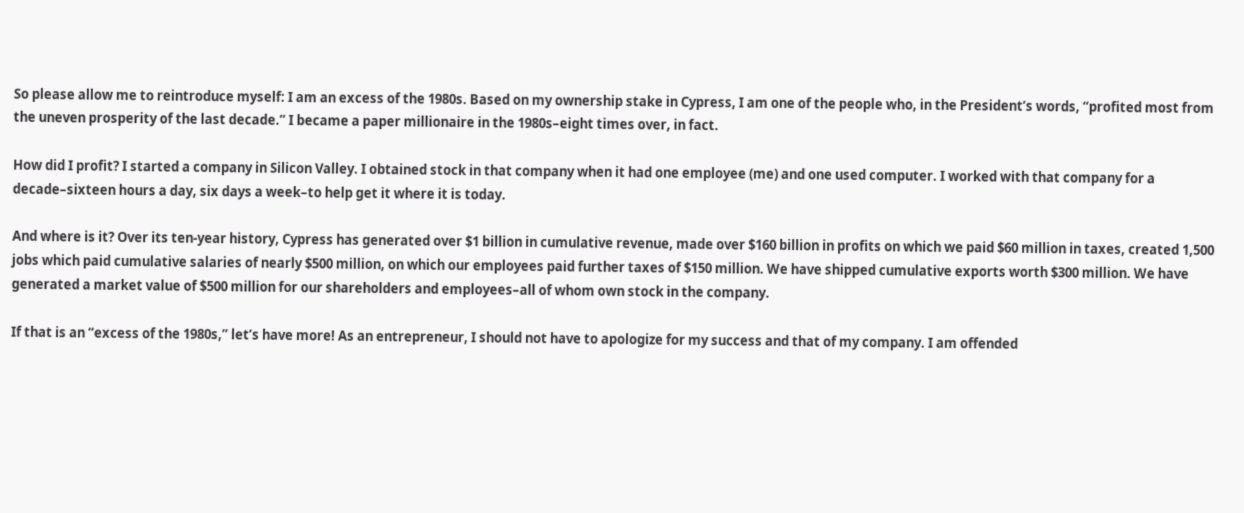So please allow me to reintroduce myself: I am an excess of the 1980s. Based on my ownership stake in Cypress, I am one of the people who, in the President’s words, “profited most from the uneven prosperity of the last decade.” I became a paper millionaire in the 1980s–eight times over, in fact.

How did I profit? I started a company in Silicon Valley. I obtained stock in that company when it had one employee (me) and one used computer. I worked with that company for a decade–sixteen hours a day, six days a week–to help get it where it is today.

And where is it? Over its ten-year history, Cypress has generated over $1 billion in cumulative revenue, made over $160 billion in profits on which we paid $60 million in taxes, created 1,500 jobs which paid cumulative salaries of nearly $500 million, on which our employees paid further taxes of $150 million. We have shipped cumulative exports worth $300 million. We have generated a market value of $500 million for our shareholders and employees–all of whom own stock in the company.

If that is an “excess of the 1980s,” let’s have more! As an entrepreneur, I should not have to apologize for my success and that of my company. I am offended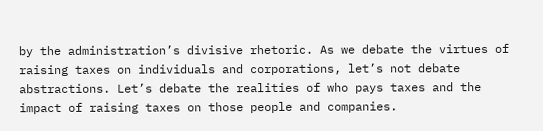by the administration’s divisive rhetoric. As we debate the virtues of raising taxes on individuals and corporations, let’s not debate abstractions. Let’s debate the realities of who pays taxes and the impact of raising taxes on those people and companies.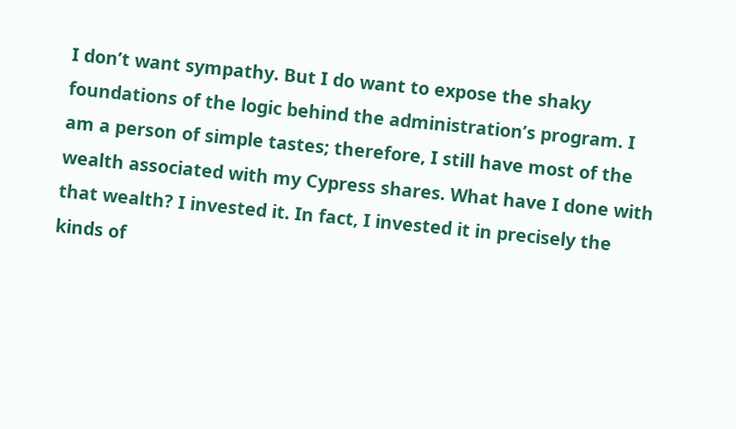I don’t want sympathy. But I do want to expose the shaky foundations of the logic behind the administration’s program. I am a person of simple tastes; therefore, I still have most of the wealth associated with my Cypress shares. What have I done with that wealth? I invested it. In fact, I invested it in precisely the kinds of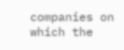companies on which the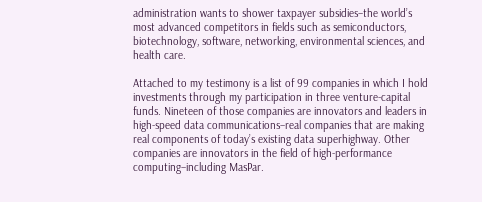administration wants to shower taxpayer subsidies–the world’s most advanced competitors in fields such as semiconductors, biotechnology, software, networking, environmental sciences, and health care.

Attached to my testimony is a list of 99 companies in which I hold investments through my participation in three venture-capital funds. Nineteen of those companies are innovators and leaders in high-speed data communications–real companies that are making real components of today’s existing data superhighway. Other companies are innovators in the field of high-performance computing–including MasPar.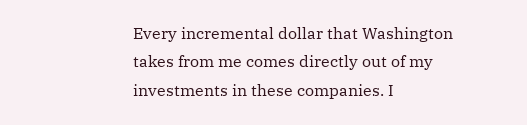Every incremental dollar that Washington takes from me comes directly out of my investments in these companies. I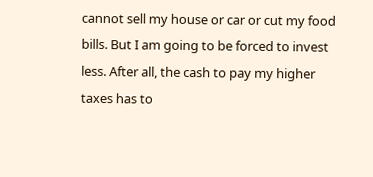cannot sell my house or car or cut my food bills. But I am going to be forced to invest less. After all, the cash to pay my higher taxes has to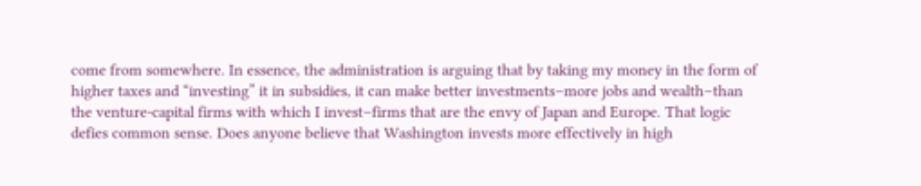come from somewhere. In essence, the administration is arguing that by taking my money in the form of higher taxes and “investing” it in subsidies, it can make better investments–more jobs and wealth–than the venture-capital firms with which I invest–firms that are the envy of Japan and Europe. That logic defies common sense. Does anyone believe that Washington invests more effectively in high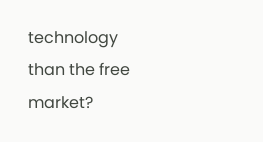technology than the free market?